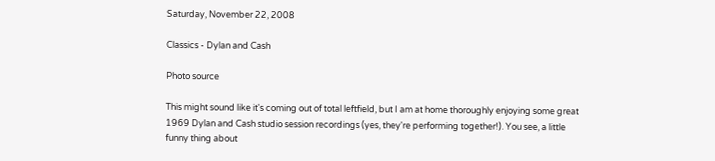Saturday, November 22, 2008

Classics - Dylan and Cash

Photo source

This might sound like it's coming out of total leftfield, but I am at home thoroughly enjoying some great 1969 Dylan and Cash studio session recordings (yes, they're performing together!). You see, a little funny thing about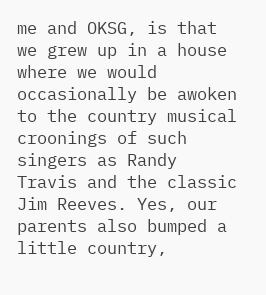me and OKSG, is that we grew up in a house where we would occasionally be awoken to the country musical croonings of such singers as Randy Travis and the classic Jim Reeves. Yes, our parents also bumped a little country,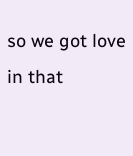so we got love in that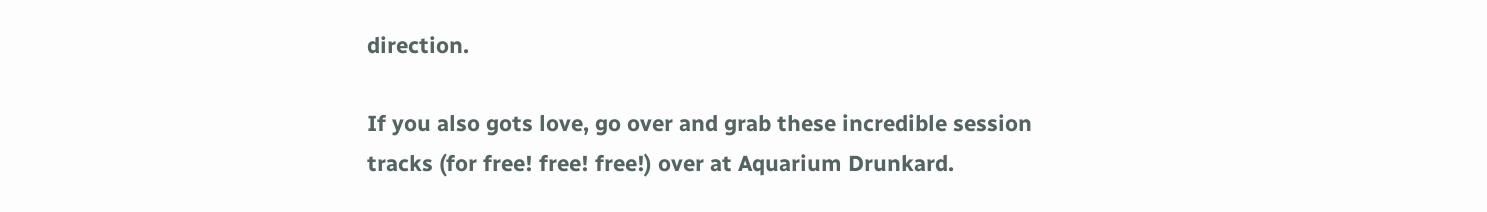direction.

If you also gots love, go over and grab these incredible session tracks (for free! free! free!) over at Aquarium Drunkard.